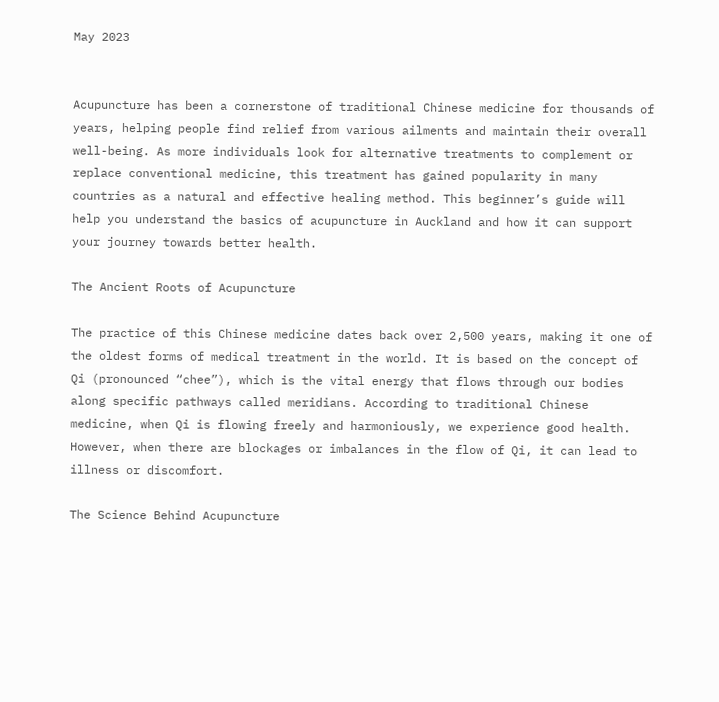May 2023


Acupuncture has been a cornerstone of traditional Chinese medicine for thousands of years, helping people find relief from various ailments and maintain their overall well-being. As more individuals look for alternative treatments to complement or replace conventional medicine, this treatment has gained popularity in many countries as a natural and effective healing method. This beginner’s guide will help you understand the basics of acupuncture in Auckland and how it can support your journey towards better health.

The Ancient Roots of Acupuncture

The practice of this Chinese medicine dates back over 2,500 years, making it one of the oldest forms of medical treatment in the world. It is based on the concept of Qi (pronounced “chee”), which is the vital energy that flows through our bodies along specific pathways called meridians. According to traditional Chinese medicine, when Qi is flowing freely and harmoniously, we experience good health. However, when there are blockages or imbalances in the flow of Qi, it can lead to illness or discomfort.

The Science Behind Acupuncture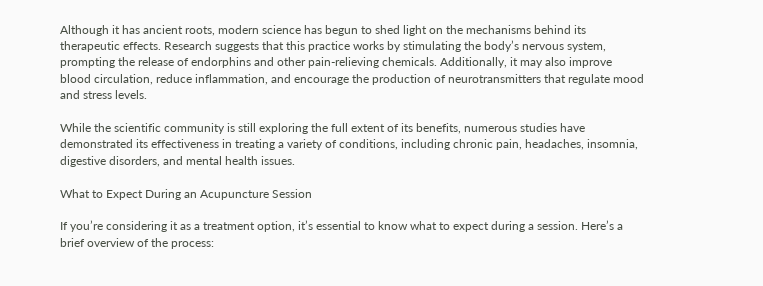Although it has ancient roots, modern science has begun to shed light on the mechanisms behind its therapeutic effects. Research suggests that this practice works by stimulating the body’s nervous system, prompting the release of endorphins and other pain-relieving chemicals. Additionally, it may also improve blood circulation, reduce inflammation, and encourage the production of neurotransmitters that regulate mood and stress levels.

While the scientific community is still exploring the full extent of its benefits, numerous studies have demonstrated its effectiveness in treating a variety of conditions, including chronic pain, headaches, insomnia, digestive disorders, and mental health issues.

What to Expect During an Acupuncture Session

If you’re considering it as a treatment option, it’s essential to know what to expect during a session. Here’s a brief overview of the process: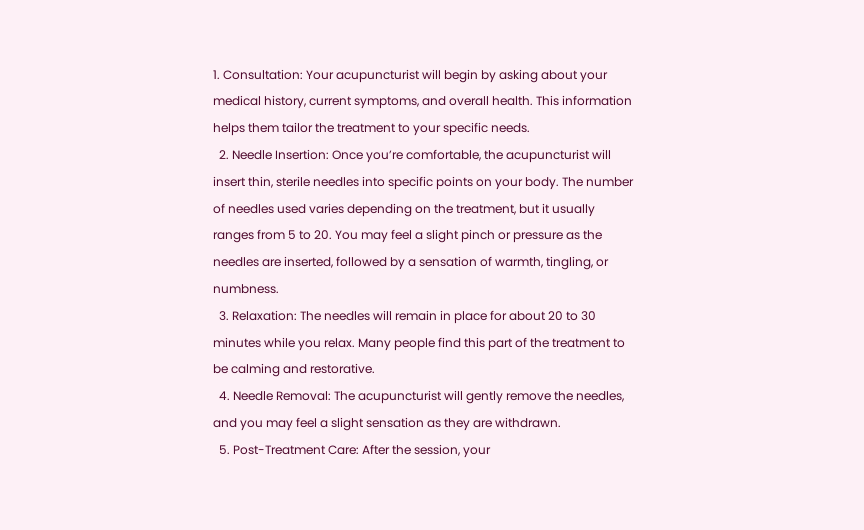1. Consultation: Your acupuncturist will begin by asking about your medical history, current symptoms, and overall health. This information helps them tailor the treatment to your specific needs.
  2. Needle Insertion: Once you’re comfortable, the acupuncturist will insert thin, sterile needles into specific points on your body. The number of needles used varies depending on the treatment, but it usually ranges from 5 to 20. You may feel a slight pinch or pressure as the needles are inserted, followed by a sensation of warmth, tingling, or numbness.
  3. Relaxation: The needles will remain in place for about 20 to 30 minutes while you relax. Many people find this part of the treatment to be calming and restorative.
  4. Needle Removal: The acupuncturist will gently remove the needles, and you may feel a slight sensation as they are withdrawn.
  5. Post-Treatment Care: After the session, your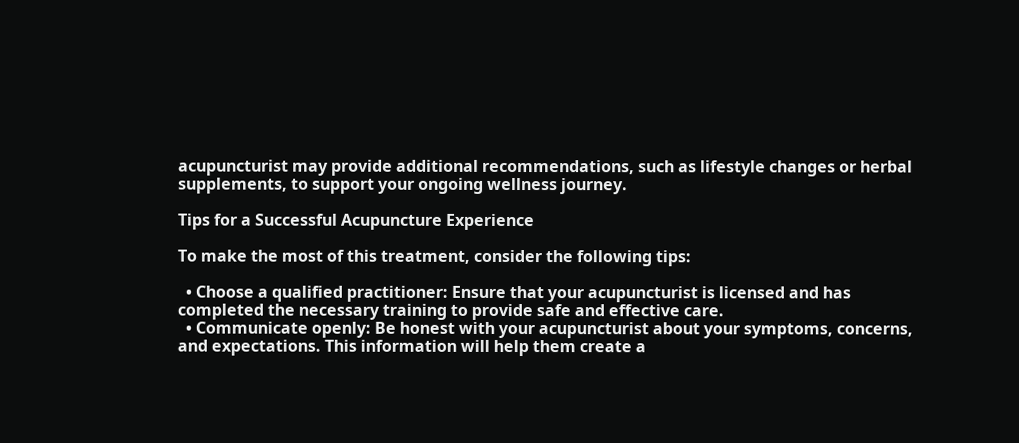acupuncturist may provide additional recommendations, such as lifestyle changes or herbal supplements, to support your ongoing wellness journey.

Tips for a Successful Acupuncture Experience

To make the most of this treatment, consider the following tips:

  • Choose a qualified practitioner: Ensure that your acupuncturist is licensed and has completed the necessary training to provide safe and effective care.
  • Communicate openly: Be honest with your acupuncturist about your symptoms, concerns, and expectations. This information will help them create a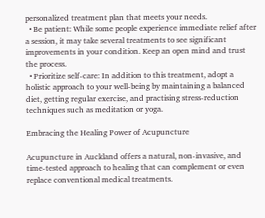personalized treatment plan that meets your needs.
  • Be patient: While some people experience immediate relief after a session, it may take several treatments to see significant improvements in your condition. Keep an open mind and trust the process.
  • Prioritize self-care: In addition to this treatment, adopt a holistic approach to your well-being by maintaining a balanced diet, getting regular exercise, and practising stress-reduction techniques such as meditation or yoga.

Embracing the Healing Power of Acupuncture

Acupuncture in Auckland offers a natural, non-invasive, and time-tested approach to healing that can complement or even replace conventional medical treatments.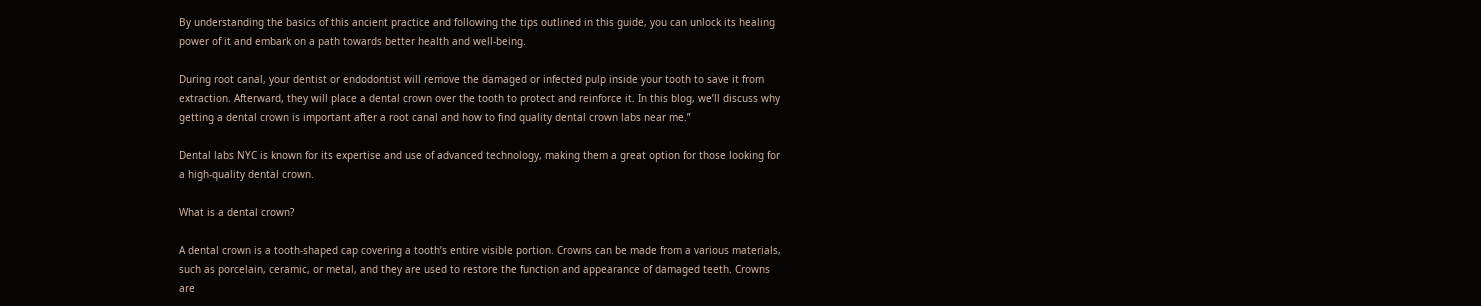By understanding the basics of this ancient practice and following the tips outlined in this guide, you can unlock its healing power of it and embark on a path towards better health and well-being.

During root canal, your dentist or endodontist will remove the damaged or infected pulp inside your tooth to save it from extraction. Afterward, they will place a dental crown over the tooth to protect and reinforce it. In this blog, we’ll discuss why getting a dental crown is important after a root canal and how to find quality dental crown labs near me.”

Dental labs NYC is known for its expertise and use of advanced technology, making them a great option for those looking for a high-quality dental crown.

What is a dental crown?

A dental crown is a tooth-shaped cap covering a tooth’s entire visible portion. Crowns can be made from a various materials, such as porcelain, ceramic, or metal, and they are used to restore the function and appearance of damaged teeth. Crowns are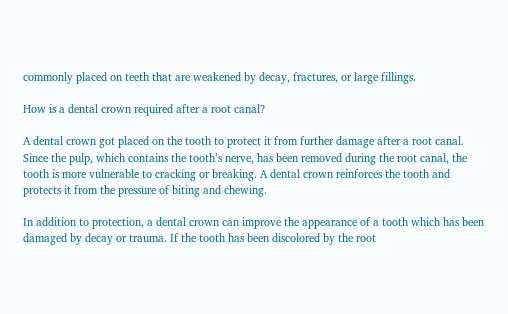commonly placed on teeth that are weakened by decay, fractures, or large fillings.

How is a dental crown required after a root canal?

A dental crown got placed on the tooth to protect it from further damage after a root canal. Since the pulp, which contains the tooth’s nerve, has been removed during the root canal, the tooth is more vulnerable to cracking or breaking. A dental crown reinforces the tooth and protects it from the pressure of biting and chewing.

In addition to protection, a dental crown can improve the appearance of a tooth which has been damaged by decay or trauma. If the tooth has been discolored by the root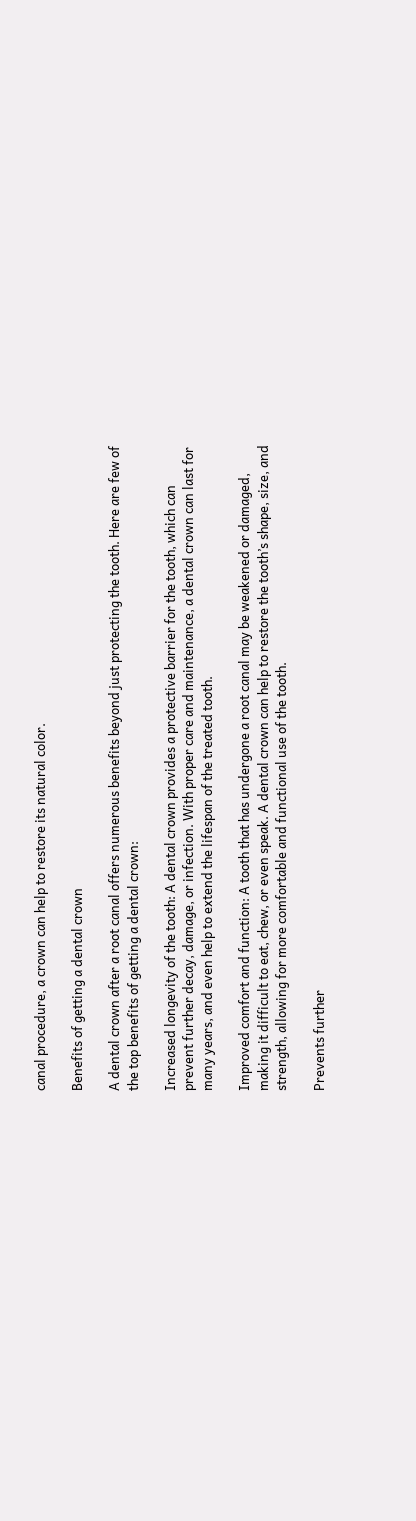canal procedure, a crown can help to restore its natural color.

Benefits of getting a dental crown

A dental crown after a root canal offers numerous benefits beyond just protecting the tooth. Here are few of the top benefits of getting a dental crown:

Increased longevity of the tooth: A dental crown provides a protective barrier for the tooth, which can prevent further decay, damage, or infection. With proper care and maintenance, a dental crown can last for many years, and even help to extend the lifespan of the treated tooth.

Improved comfort and function: A tooth that has undergone a root canal may be weakened or damaged, making it difficult to eat, chew, or even speak. A dental crown can help to restore the tooth’s shape, size, and strength, allowing for more comfortable and functional use of the tooth.

Prevents further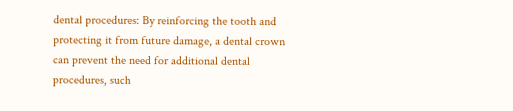dental procedures: By reinforcing the tooth and protecting it from future damage, a dental crown can prevent the need for additional dental procedures, such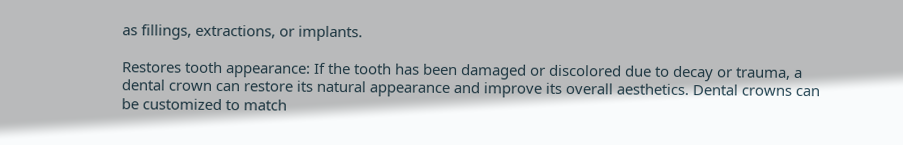as fillings, extractions, or implants.

Restores tooth appearance: If the tooth has been damaged or discolored due to decay or trauma, a dental crown can restore its natural appearance and improve its overall aesthetics. Dental crowns can be customized to match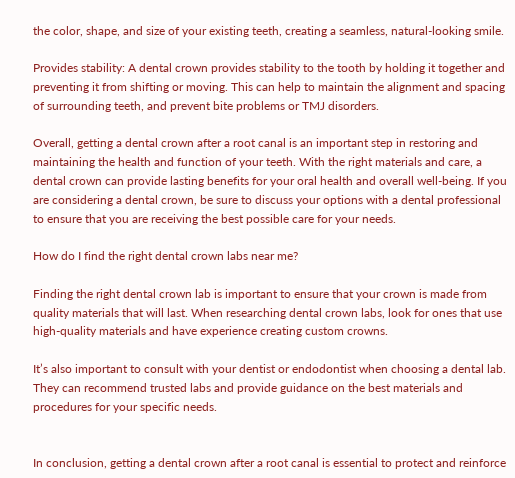the color, shape, and size of your existing teeth, creating a seamless, natural-looking smile.

Provides stability: A dental crown provides stability to the tooth by holding it together and preventing it from shifting or moving. This can help to maintain the alignment and spacing of surrounding teeth, and prevent bite problems or TMJ disorders.

Overall, getting a dental crown after a root canal is an important step in restoring and maintaining the health and function of your teeth. With the right materials and care, a dental crown can provide lasting benefits for your oral health and overall well-being. If you are considering a dental crown, be sure to discuss your options with a dental professional to ensure that you are receiving the best possible care for your needs.

How do I find the right dental crown labs near me?

Finding the right dental crown lab is important to ensure that your crown is made from quality materials that will last. When researching dental crown labs, look for ones that use high-quality materials and have experience creating custom crowns.

It’s also important to consult with your dentist or endodontist when choosing a dental lab. They can recommend trusted labs and provide guidance on the best materials and procedures for your specific needs.


In conclusion, getting a dental crown after a root canal is essential to protect and reinforce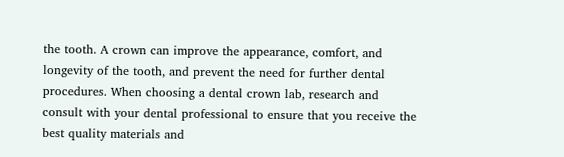the tooth. A crown can improve the appearance, comfort, and longevity of the tooth, and prevent the need for further dental procedures. When choosing a dental crown lab, research and consult with your dental professional to ensure that you receive the best quality materials and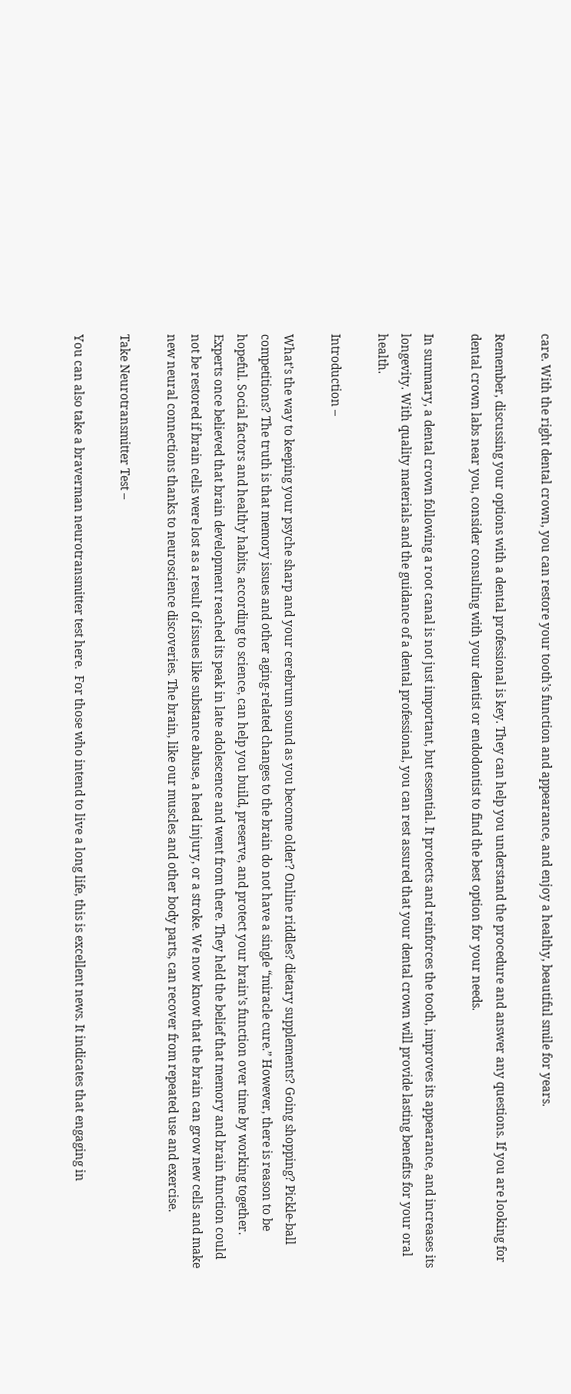care. With the right dental crown, you can restore your tooth’s function and appearance, and enjoy a healthy, beautiful smile for years.

Remember, discussing your options with a dental professional is key. They can help you understand the procedure and answer any questions. If you are looking for dental crown labs near you, consider consulting with your dentist or endodontist to find the best option for your needs.

In summary, a dental crown following a root canal is not just important, but essential. It protects and reinforces the tooth, improves its appearance, and increases its longevity. With quality materials and the guidance of a dental professional, you can rest assured that your dental crown will provide lasting benefits for your oral health.

Introduction –

What’s the way to keeping your psyche sharp and your cerebrum sound as you become older? Online riddles? dietary supplements? Going shopping? Pickle-ball competitions? The truth is that memory issues and other aging-related changes to the brain do not have a single “miracle cure.” However, there is reason to be hopeful. Social factors and healthy habits, according to science, can help you build, preserve, and protect your brain’s function over time by working together. Experts once believed that brain development reached its peak in late adolescence and went from there. They held the belief that memory and brain function could not be restored if brain cells were lost as a result of issues like substance abuse, a head injury, or a stroke. We now know that the brain can grow new cells and make new neural connections thanks to neuroscience discoveries. The brain, like our muscles and other body parts, can recover from repeated use and exercise.

Take Neurotransmitter Test –

You can also take a braverman neurotransmitter test here.  For those who intend to live a long life, this is excellent news. It indicates that engaging in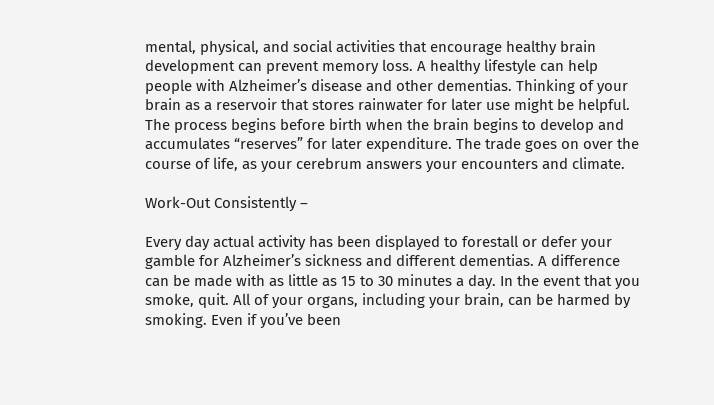mental, physical, and social activities that encourage healthy brain development can prevent memory loss. A healthy lifestyle can help people with Alzheimer’s disease and other dementias. Thinking of your brain as a reservoir that stores rainwater for later use might be helpful. The process begins before birth when the brain begins to develop and accumulates “reserves” for later expenditure. The trade goes on over the course of life, as your cerebrum answers your encounters and climate.

Work-Out Consistently –

Every day actual activity has been displayed to forestall or defer your gamble for Alzheimer’s sickness and different dementias. A difference can be made with as little as 15 to 30 minutes a day. In the event that you smoke, quit. All of your organs, including your brain, can be harmed by smoking. Even if you’ve been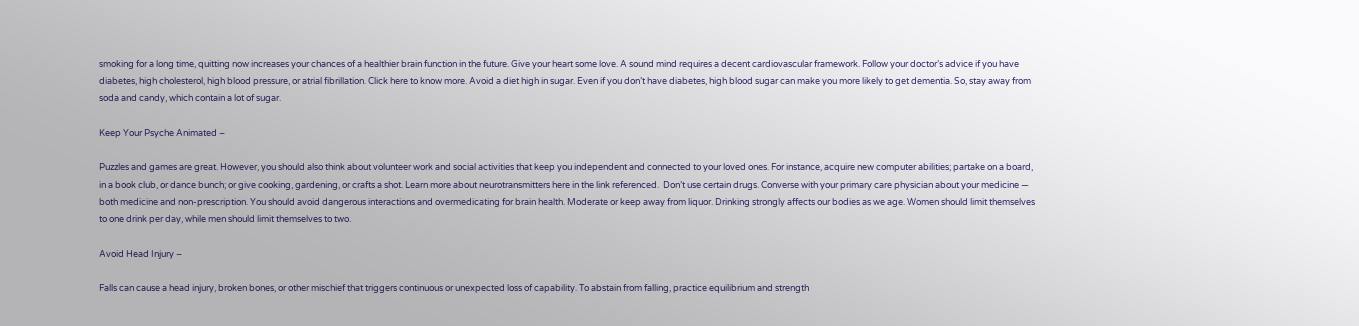smoking for a long time, quitting now increases your chances of a healthier brain function in the future. Give your heart some love. A sound mind requires a decent cardiovascular framework. Follow your doctor’s advice if you have diabetes, high cholesterol, high blood pressure, or atrial fibrillation. Click here to know more. Avoid a diet high in sugar. Even if you don’t have diabetes, high blood sugar can make you more likely to get dementia. So, stay away from soda and candy, which contain a lot of sugar.

Keep Your Psyche Animated –

Puzzles and games are great. However, you should also think about volunteer work and social activities that keep you independent and connected to your loved ones. For instance, acquire new computer abilities; partake on a board, in a book club, or dance bunch; or give cooking, gardening, or crafts a shot. Learn more about neurotransmitters here in the link referenced.  Don’t use certain drugs. Converse with your primary care physician about your medicine — both medicine and non-prescription. You should avoid dangerous interactions and overmedicating for brain health. Moderate or keep away from liquor. Drinking strongly affects our bodies as we age. Women should limit themselves to one drink per day, while men should limit themselves to two.

Avoid Head Injury –

Falls can cause a head injury, broken bones, or other mischief that triggers continuous or unexpected loss of capability. To abstain from falling, practice equilibrium and strength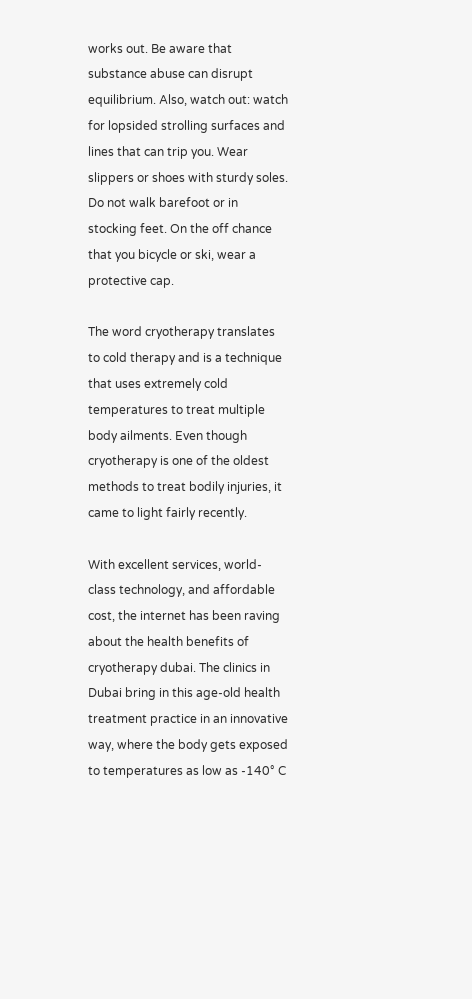works out. Be aware that substance abuse can disrupt equilibrium. Also, watch out: watch for lopsided strolling surfaces and lines that can trip you. Wear slippers or shoes with sturdy soles. Do not walk barefoot or in stocking feet. On the off chance that you bicycle or ski, wear a protective cap.

The word cryotherapy translates to cold therapy and is a technique that uses extremely cold temperatures to treat multiple body ailments. Even though cryotherapy is one of the oldest methods to treat bodily injuries, it came to light fairly recently.

With excellent services, world-class technology, and affordable cost, the internet has been raving about the health benefits of cryotherapy dubai. The clinics in Dubai bring in this age-old health treatment practice in an innovative way, where the body gets exposed to temperatures as low as -140° C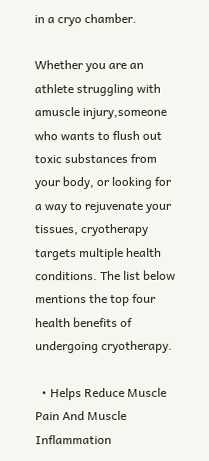in a cryo chamber.

Whether you are an athlete struggling with amuscle injury,someone who wants to flush out toxic substances from your body, or looking for a way to rejuvenate your tissues, cryotherapy targets multiple health conditions. The list below mentions the top four health benefits of undergoing cryotherapy.

  • Helps Reduce Muscle Pain And Muscle Inflammation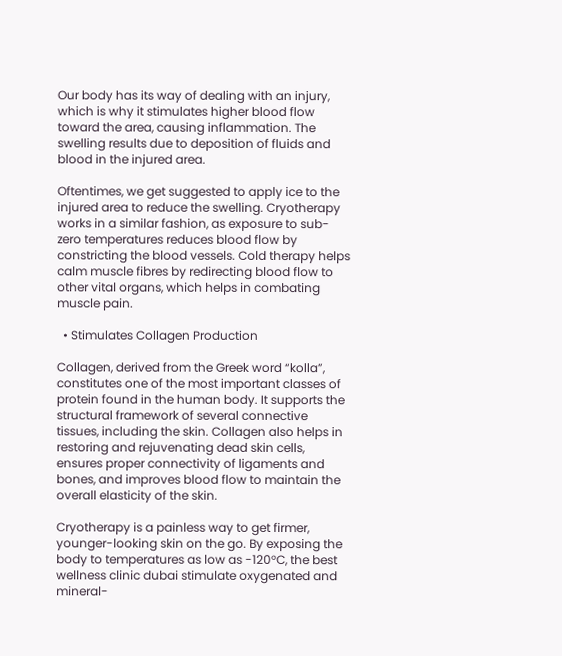Our body has its way of dealing with an injury, which is why it stimulates higher blood flow toward the area, causing inflammation. The swelling results due to deposition of fluids and blood in the injured area.

Oftentimes, we get suggested to apply ice to the injured area to reduce the swelling. Cryotherapy works in a similar fashion, as exposure to sub-zero temperatures reduces blood flow by constricting the blood vessels. Cold therapy helps calm muscle fibres by redirecting blood flow to other vital organs, which helps in combating muscle pain.

  • Stimulates Collagen Production

Collagen, derived from the Greek word “kolla”, constitutes one of the most important classes of protein found in the human body. It supports the structural framework of several connective tissues, including the skin. Collagen also helps in restoring and rejuvenating dead skin cells, ensures proper connectivity of ligaments and bones, and improves blood flow to maintain the overall elasticity of the skin.

Cryotherapy is a painless way to get firmer, younger-looking skin on the go. By exposing the body to temperatures as low as -120°C, the best wellness clinic dubai stimulate oxygenated and mineral-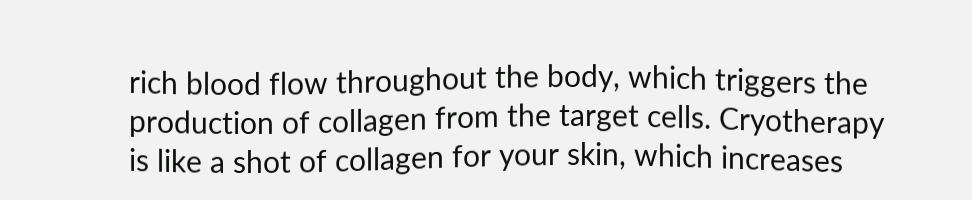rich blood flow throughout the body, which triggers the production of collagen from the target cells. Cryotherapy is like a shot of collagen for your skin, which increases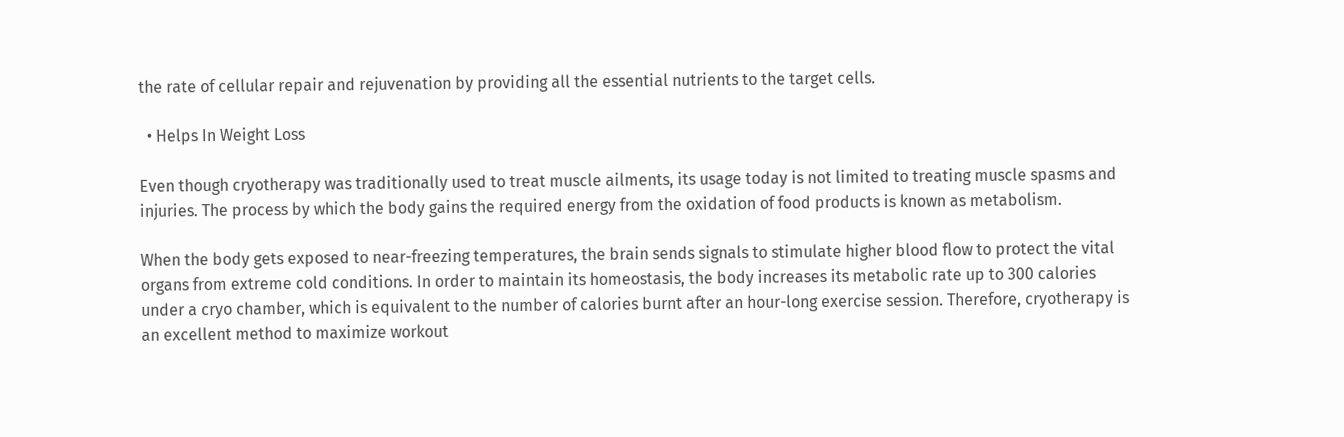the rate of cellular repair and rejuvenation by providing all the essential nutrients to the target cells.

  • Helps In Weight Loss

Even though cryotherapy was traditionally used to treat muscle ailments, its usage today is not limited to treating muscle spasms and injuries. The process by which the body gains the required energy from the oxidation of food products is known as metabolism.

When the body gets exposed to near-freezing temperatures, the brain sends signals to stimulate higher blood flow to protect the vital organs from extreme cold conditions. In order to maintain its homeostasis, the body increases its metabolic rate up to 300 calories under a cryo chamber, which is equivalent to the number of calories burnt after an hour-long exercise session. Therefore, cryotherapy is an excellent method to maximize workout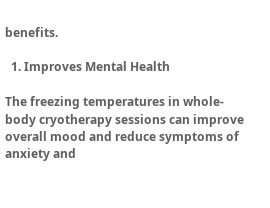benefits.

  1. Improves Mental Health

The freezing temperatures in whole-body cryotherapy sessions can improve overall mood and reduce symptoms of anxiety and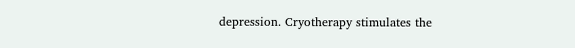depression. Cryotherapy stimulates the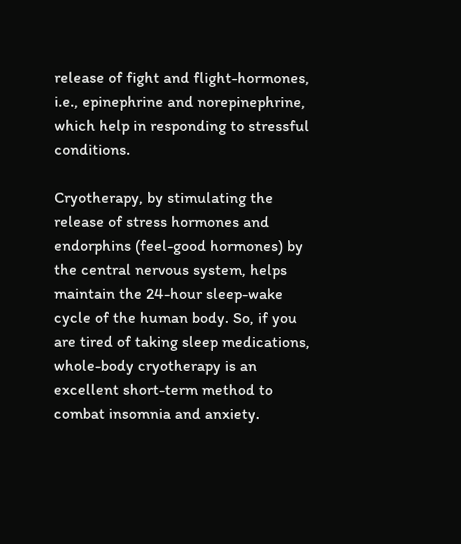release of fight and flight-hormones, i.e., epinephrine and norepinephrine, which help in responding to stressful conditions.

Cryotherapy, by stimulating the release of stress hormones and endorphins (feel-good hormones) by the central nervous system, helps maintain the 24-hour sleep-wake cycle of the human body. So, if you are tired of taking sleep medications, whole-body cryotherapy is an excellent short-term method to combat insomnia and anxiety.